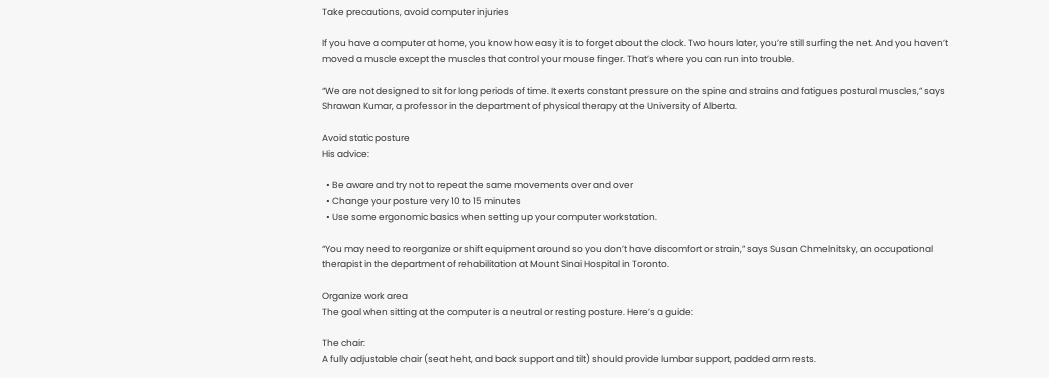Take precautions, avoid computer injuries

If you have a computer at home, you know how easy it is to forget about the clock. Two hours later, you’re still surfing the net. And you haven’t moved a muscle except the muscles that control your mouse finger. That’s where you can run into trouble.

“We are not designed to sit for long periods of time. It exerts constant pressure on the spine and strains and fatigues postural muscles,” says Shrawan Kumar, a professor in the department of physical therapy at the University of Alberta.

Avoid static posture
His advice:

  • Be aware and try not to repeat the same movements over and over
  • Change your posture very 10 to 15 minutes
  • Use some ergonomic basics when setting up your computer workstation.

“You may need to reorganize or shift equipment around so you don’t have discomfort or strain,” says Susan Chmelnitsky, an occupational therapist in the department of rehabilitation at Mount Sinai Hospital in Toronto.

Organize work area
The goal when sitting at the computer is a neutral or resting posture. Here’s a guide:

The chair:
A fully adjustable chair (seat heht, and back support and tilt) should provide lumbar support, padded arm rests.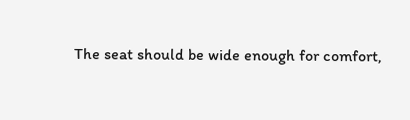The seat should be wide enough for comfort,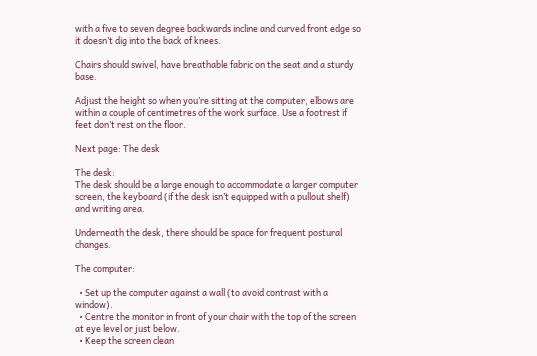with a five to seven degree backwards incline and curved front edge so it doesn’t dig into the back of knees.

Chairs should swivel, have breathable fabric on the seat and a sturdy base.

Adjust the height so when you’re sitting at the computer, elbows are within a couple of centimetres of the work surface. Use a footrest if feet don’t rest on the floor.

Next page: The desk

The desk:
The desk should be a large enough to accommodate a larger computer screen, the keyboard (if the desk isn’t equipped with a pullout shelf) and writing area.

Underneath the desk, there should be space for frequent postural changes.

The computer:

  • Set up the computer against a wall (to avoid contrast with a window).
  • Centre the monitor in front of your chair with the top of the screen at eye level or just below.
  • Keep the screen clean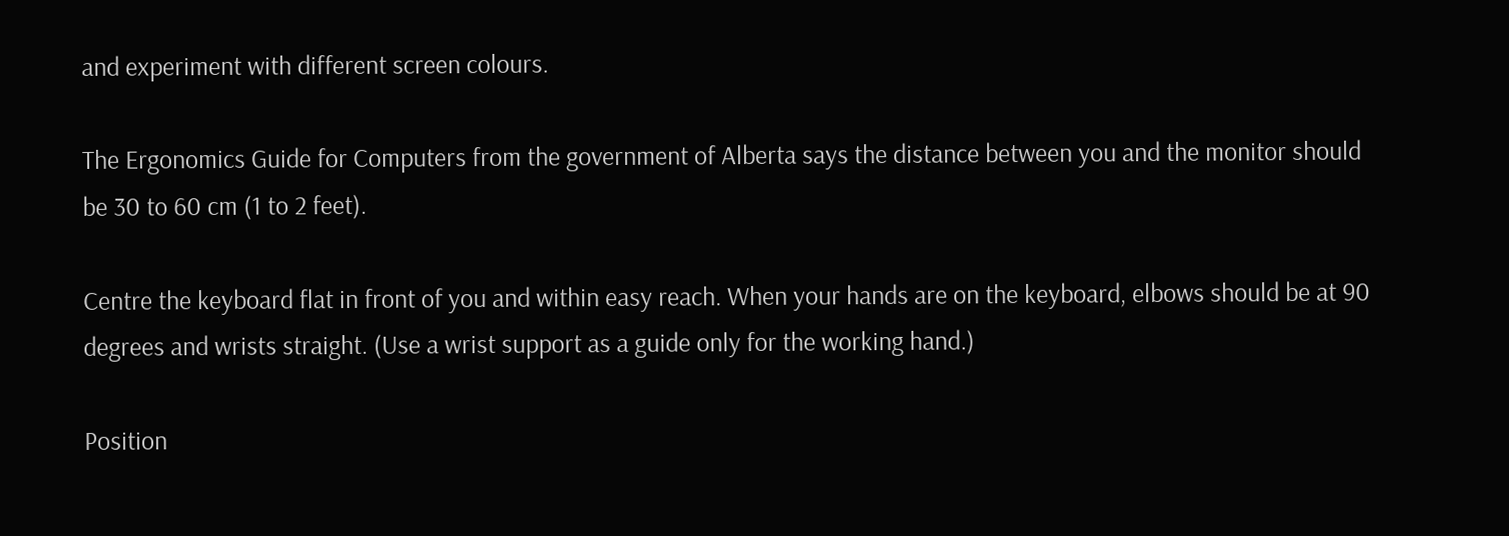and experiment with different screen colours.

The Ergonomics Guide for Computers from the government of Alberta says the distance between you and the monitor should be 30 to 60 cm (1 to 2 feet).

Centre the keyboard flat in front of you and within easy reach. When your hands are on the keyboard, elbows should be at 90 degrees and wrists straight. (Use a wrist support as a guide only for the working hand.)

Position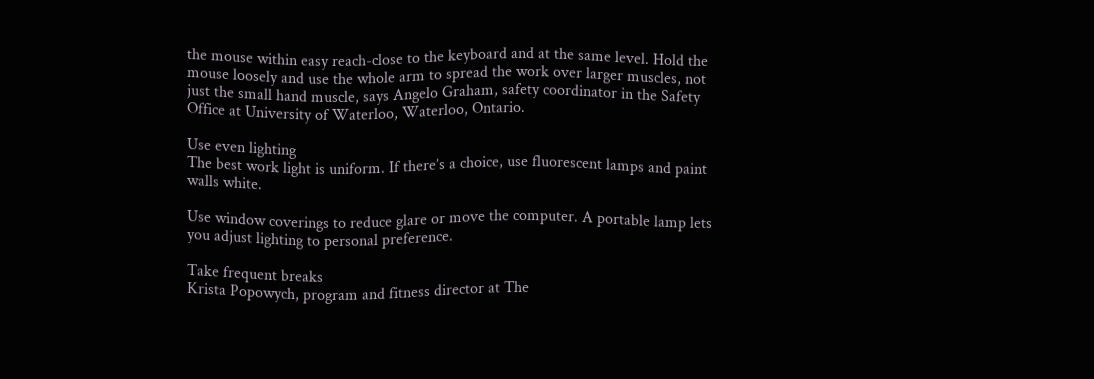the mouse within easy reach-close to the keyboard and at the same level. Hold the mouse loosely and use the whole arm to spread the work over larger muscles, not just the small hand muscle, says Angelo Graham, safety coordinator in the Safety Office at University of Waterloo, Waterloo, Ontario.

Use even lighting
The best work light is uniform. If there’s a choice, use fluorescent lamps and paint walls white.

Use window coverings to reduce glare or move the computer. A portable lamp lets you adjust lighting to personal preference.

Take frequent breaks
Krista Popowych, program and fitness director at The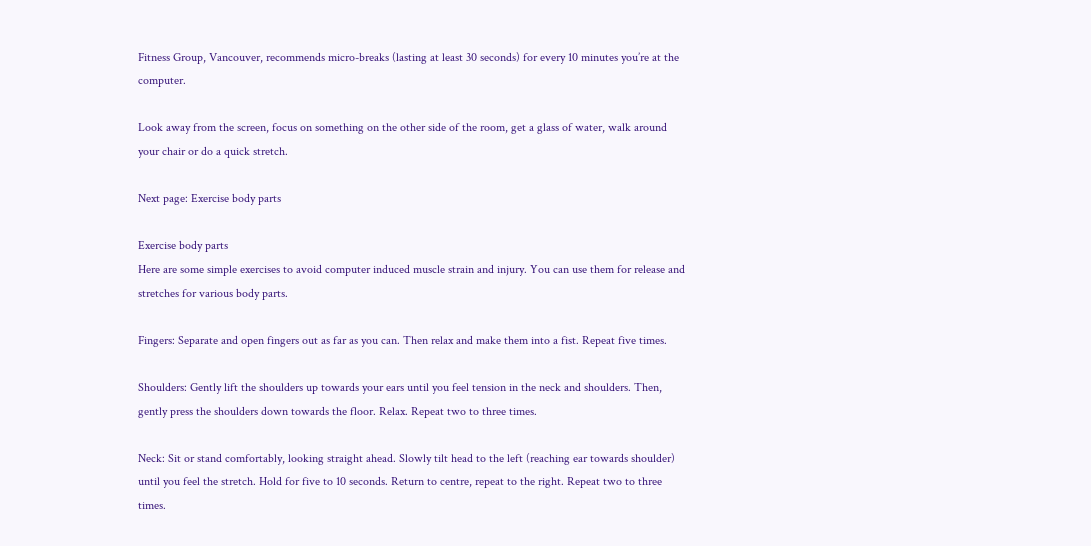Fitness Group, Vancouver, recommends micro-breaks (lasting at least 30 seconds) for every 10 minutes you’re at the computer.

Look away from the screen, focus on something on the other side of the room, get a glass of water, walk around your chair or do a quick stretch.

Next page: Exercise body parts

Exercise body parts
Here are some simple exercises to avoid computer induced muscle strain and injury. You can use them for release and stretches for various body parts.

Fingers: Separate and open fingers out as far as you can. Then relax and make them into a fist. Repeat five times.

Shoulders: Gently lift the shoulders up towards your ears until you feel tension in the neck and shoulders. Then, gently press the shoulders down towards the floor. Relax. Repeat two to three times.

Neck: Sit or stand comfortably, looking straight ahead. Slowly tilt head to the left (reaching ear towards shoulder) until you feel the stretch. Hold for five to 10 seconds. Return to centre, repeat to the right. Repeat two to three times.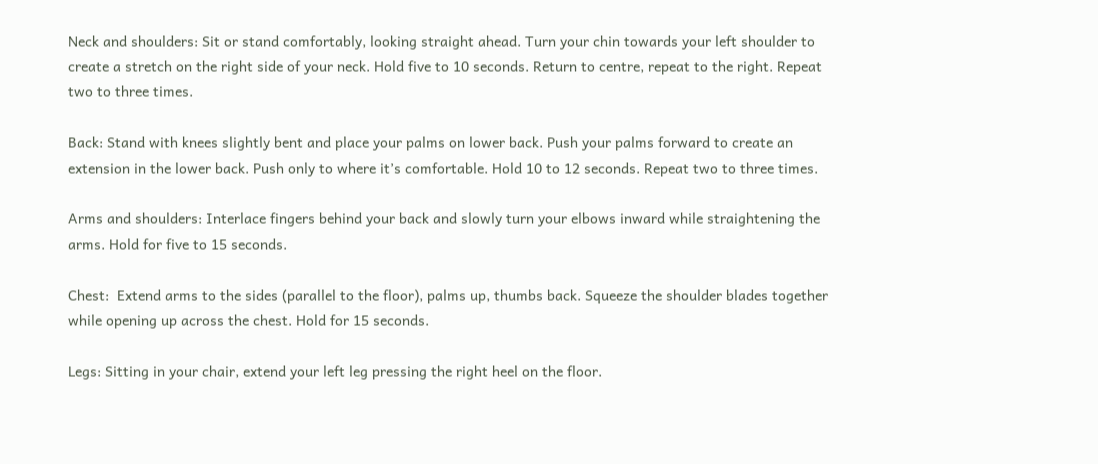Neck and shoulders: Sit or stand comfortably, looking straight ahead. Turn your chin towards your left shoulder to create a stretch on the right side of your neck. Hold five to 10 seconds. Return to centre, repeat to the right. Repeat two to three times.

Back: Stand with knees slightly bent and place your palms on lower back. Push your palms forward to create an extension in the lower back. Push only to where it’s comfortable. Hold 10 to 12 seconds. Repeat two to three times.

Arms and shoulders: Interlace fingers behind your back and slowly turn your elbows inward while straightening the arms. Hold for five to 15 seconds.

Chest:  Extend arms to the sides (parallel to the floor), palms up, thumbs back. Squeeze the shoulder blades together while opening up across the chest. Hold for 15 seconds.

Legs: Sitting in your chair, extend your left leg pressing the right heel on the floor.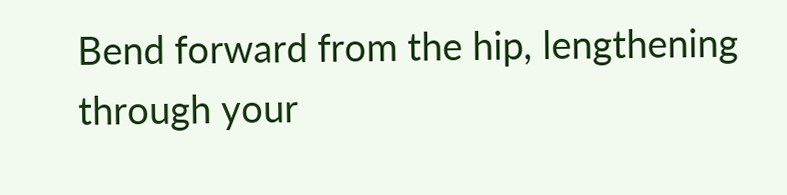Bend forward from the hip, lengthening through your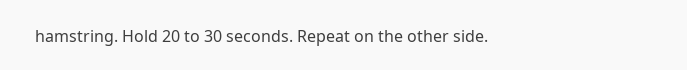hamstring. Hold 20 to 30 seconds. Repeat on the other side.